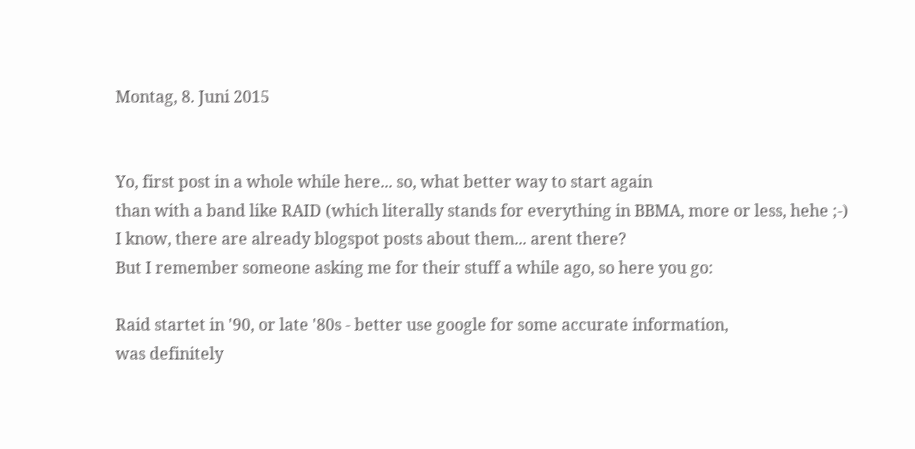Montag, 8. Juni 2015


Yo, first post in a whole while here... so, what better way to start again
than with a band like RAID (which literally stands for everything in BBMA, more or less, hehe ;-)
I know, there are already blogspot posts about them... arent there?
But I remember someone asking me for their stuff a while ago, so here you go:

Raid startet in '90, or late '80s - better use google for some accurate information,
was definitely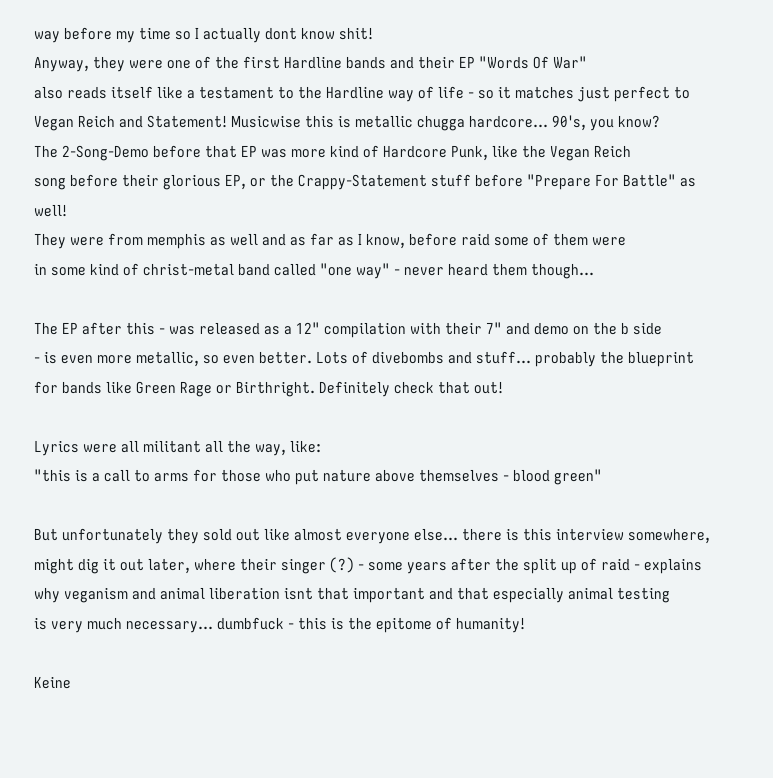way before my time so I actually dont know shit!
Anyway, they were one of the first Hardline bands and their EP "Words Of War"
also reads itself like a testament to the Hardline way of life - so it matches just perfect to
Vegan Reich and Statement! Musicwise this is metallic chugga hardcore... 90's, you know?
The 2-Song-Demo before that EP was more kind of Hardcore Punk, like the Vegan Reich
song before their glorious EP, or the Crappy-Statement stuff before "Prepare For Battle" as well!
They were from memphis as well and as far as I know, before raid some of them were
in some kind of christ-metal band called "one way" - never heard them though...

The EP after this - was released as a 12" compilation with their 7" and demo on the b side
- is even more metallic, so even better. Lots of divebombs and stuff... probably the blueprint
for bands like Green Rage or Birthright. Definitely check that out!

Lyrics were all militant all the way, like:
"this is a call to arms for those who put nature above themselves - blood green"

But unfortunately they sold out like almost everyone else... there is this interview somewhere,
might dig it out later, where their singer (?) - some years after the split up of raid - explains
why veganism and animal liberation isnt that important and that especially animal testing
is very much necessary... dumbfuck - this is the epitome of humanity!

Keine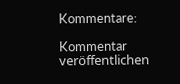Kommentare:

Kommentar veröffentlichen